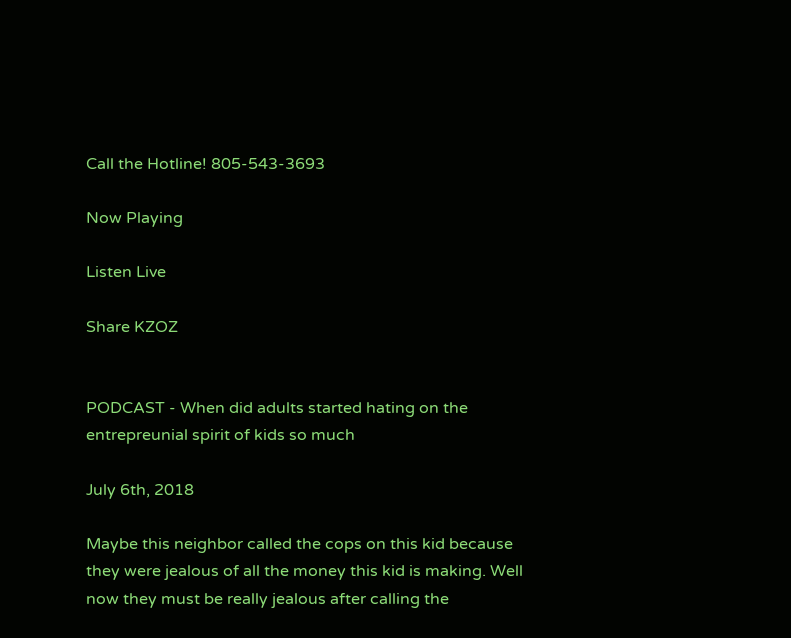Call the Hotline! 805-543-3693

Now Playing

Listen Live

Share KZOZ


PODCAST - When did adults started hating on the entrepreunial spirit of kids so much

July 6th, 2018

Maybe this neighbor called the cops on this kid because they were jealous of all the money this kid is making. Well now they must be really jealous after calling the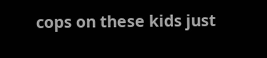cops on these kids just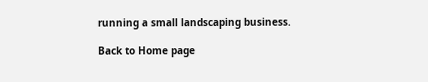running a small landscaping business.

Back to Home page